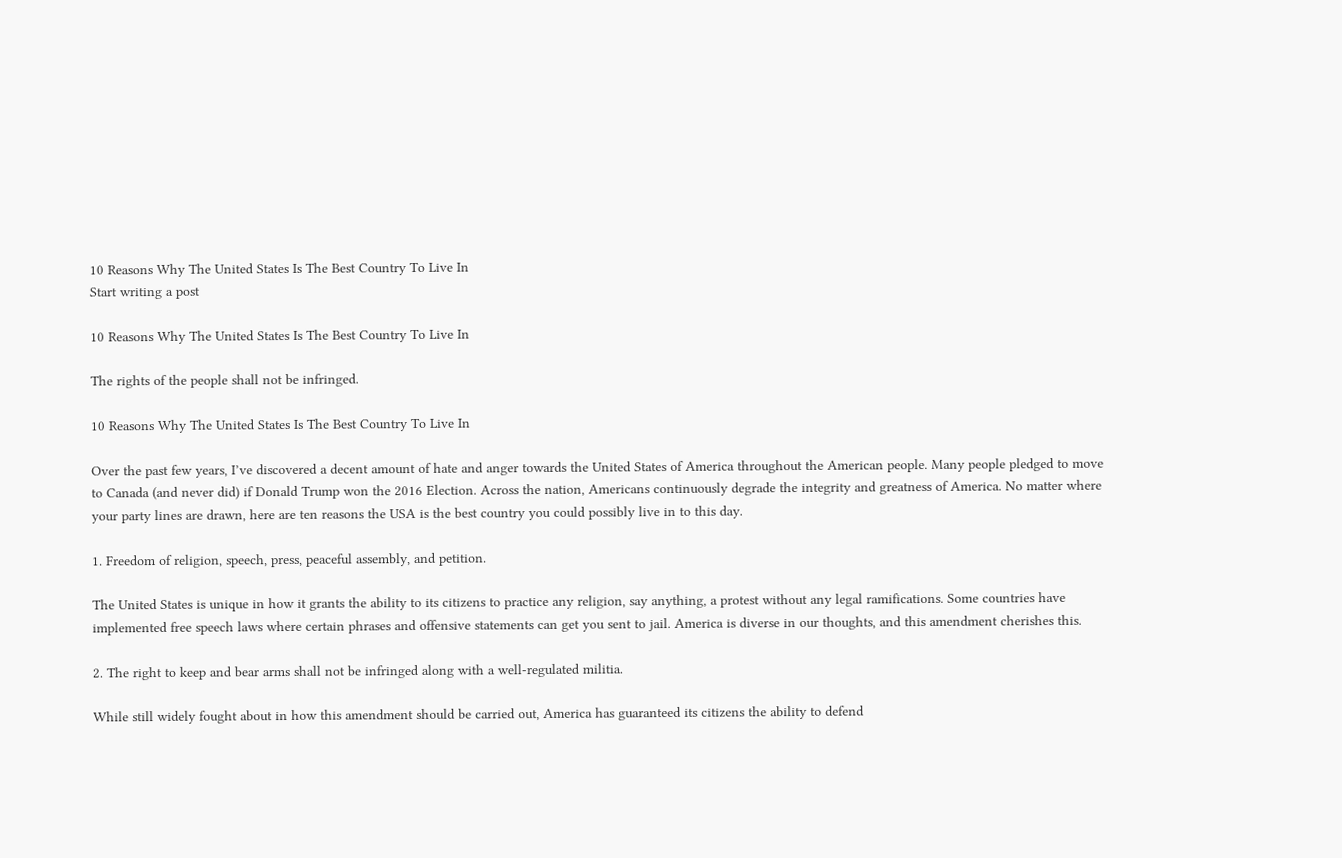10 Reasons Why The United States Is The Best Country To Live In
Start writing a post

10 Reasons Why The United States Is The Best Country To Live In

The rights of the people shall not be infringed.

10 Reasons Why The United States Is The Best Country To Live In

Over the past few years, I’ve discovered a decent amount of hate and anger towards the United States of America throughout the American people. Many people pledged to move to Canada (and never did) if Donald Trump won the 2016 Election. Across the nation, Americans continuously degrade the integrity and greatness of America. No matter where your party lines are drawn, here are ten reasons the USA is the best country you could possibly live in to this day.

1. Freedom of religion, speech, press, peaceful assembly, and petition.

The United States is unique in how it grants the ability to its citizens to practice any religion, say anything, a protest without any legal ramifications. Some countries have implemented free speech laws where certain phrases and offensive statements can get you sent to jail. America is diverse in our thoughts, and this amendment cherishes this.

2. The right to keep and bear arms shall not be infringed along with a well-regulated militia.

While still widely fought about in how this amendment should be carried out, America has guaranteed its citizens the ability to defend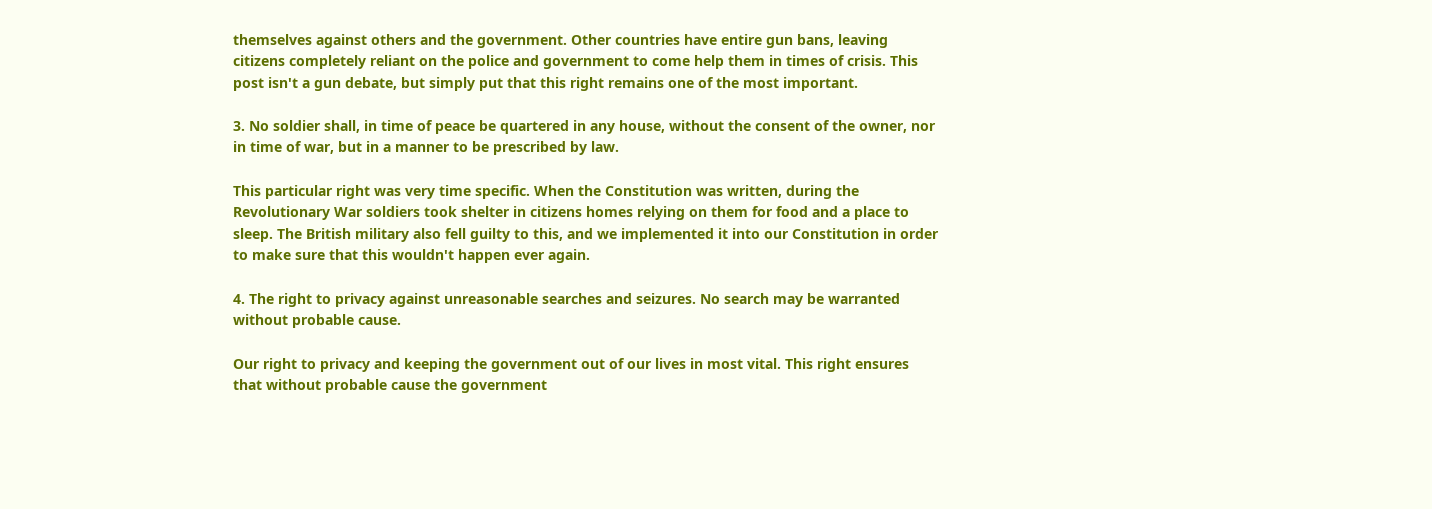themselves against others and the government. Other countries have entire gun bans, leaving citizens completely reliant on the police and government to come help them in times of crisis. This post isn't a gun debate, but simply put that this right remains one of the most important.

3. No soldier shall, in time of peace be quartered in any house, without the consent of the owner, nor in time of war, but in a manner to be prescribed by law.

This particular right was very time specific. When the Constitution was written, during the Revolutionary War soldiers took shelter in citizens homes relying on them for food and a place to sleep. The British military also fell guilty to this, and we implemented it into our Constitution in order to make sure that this wouldn't happen ever again.

4. The right to privacy against unreasonable searches and seizures. No search may be warranted without probable cause.

Our right to privacy and keeping the government out of our lives in most vital. This right ensures that without probable cause the government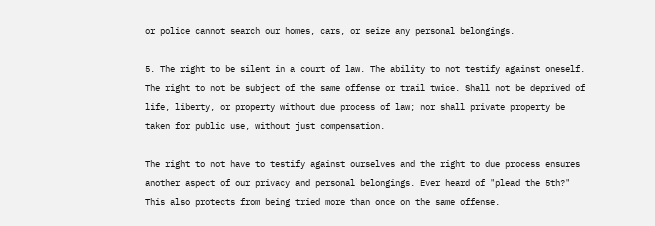or police cannot search our homes, cars, or seize any personal belongings.

5. The right to be silent in a court of law. The ability to not testify against oneself. The right to not be subject of the same offense or trail twice. Shall not be deprived of life, liberty, or property without due process of law; nor shall private property be taken for public use, without just compensation.

The right to not have to testify against ourselves and the right to due process ensures another aspect of our privacy and personal belongings. Ever heard of "plead the 5th?" This also protects from being tried more than once on the same offense.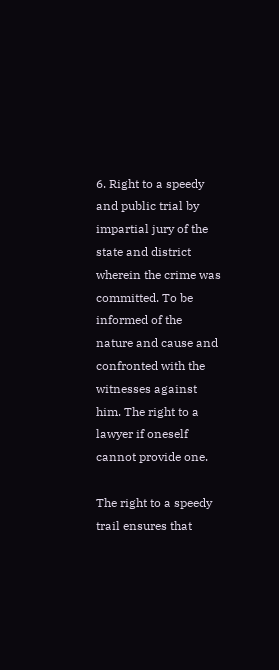6. Right to a speedy and public trial by impartial jury of the state and district wherein the crime was committed. To be informed of the nature and cause and confronted with the witnesses against him. The right to a lawyer if oneself cannot provide one.

The right to a speedy trail ensures that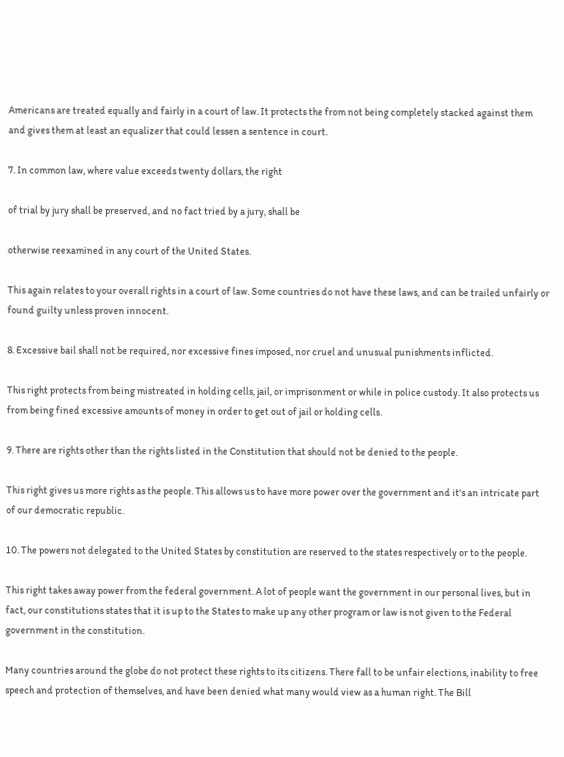Americans are treated equally and fairly in a court of law. It protects the from not being completely stacked against them and gives them at least an equalizer that could lessen a sentence in court.

7. In common law, where value exceeds twenty dollars, the right

of trial by jury shall be preserved, and no fact tried by a jury, shall be

otherwise reexamined in any court of the United States.

This again relates to your overall rights in a court of law. Some countries do not have these laws, and can be trailed unfairly or found guilty unless proven innocent.

8. Excessive bail shall not be required, nor excessive fines imposed, nor cruel and unusual punishments inflicted.

This right protects from being mistreated in holding cells, jail, or imprisonment or while in police custody. It also protects us from being fined excessive amounts of money in order to get out of jail or holding cells.

9. There are rights other than the rights listed in the Constitution that should not be denied to the people.

This right gives us more rights as the people. This allows us to have more power over the government and it's an intricate part of our democratic republic.

10. The powers not delegated to the United States by constitution are reserved to the states respectively or to the people.

This right takes away power from the federal government. A lot of people want the government in our personal lives, but in fact, our constitutions states that it is up to the States to make up any other program or law is not given to the Federal government in the constitution.

Many countries around the globe do not protect these rights to its citizens. There fall to be unfair elections, inability to free speech and protection of themselves, and have been denied what many would view as a human right. The Bill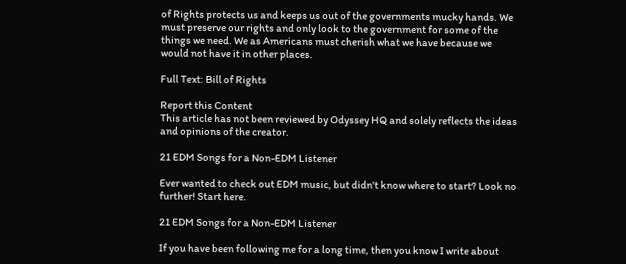of Rights protects us and keeps us out of the governments mucky hands. We must preserve our rights and only look to the government for some of the things we need. We as Americans must cherish what we have because we would not have it in other places.

Full Text: Bill of Rights

Report this Content
This article has not been reviewed by Odyssey HQ and solely reflects the ideas and opinions of the creator.

21 EDM Songs for a Non-EDM Listener

Ever wanted to check out EDM music, but didn't know where to start? Look no further! Start here.

21 EDM Songs for a Non-EDM Listener

If you have been following me for a long time, then you know I write about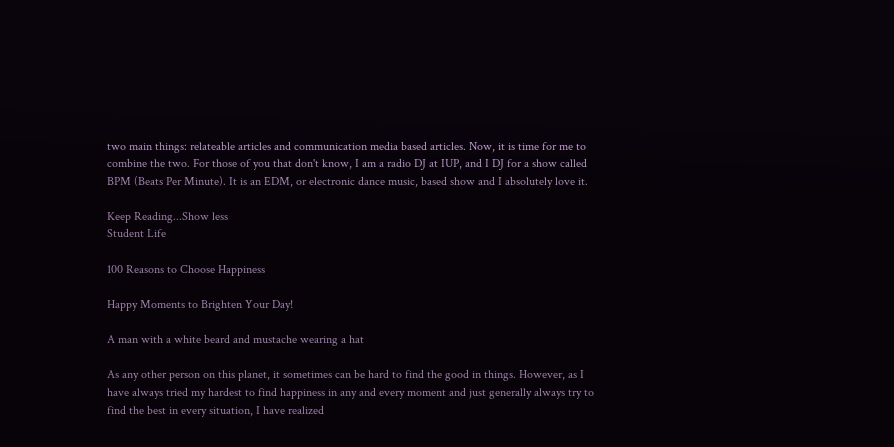two main things: relateable articles and communication media based articles. Now, it is time for me to combine the two. For those of you that don't know, I am a radio DJ at IUP, and I DJ for a show called BPM (Beats Per Minute). It is an EDM, or electronic dance music, based show and I absolutely love it.

Keep Reading...Show less
Student Life

100 Reasons to Choose Happiness

Happy Moments to Brighten Your Day!

A man with a white beard and mustache wearing a hat

As any other person on this planet, it sometimes can be hard to find the good in things. However, as I have always tried my hardest to find happiness in any and every moment and just generally always try to find the best in every situation, I have realized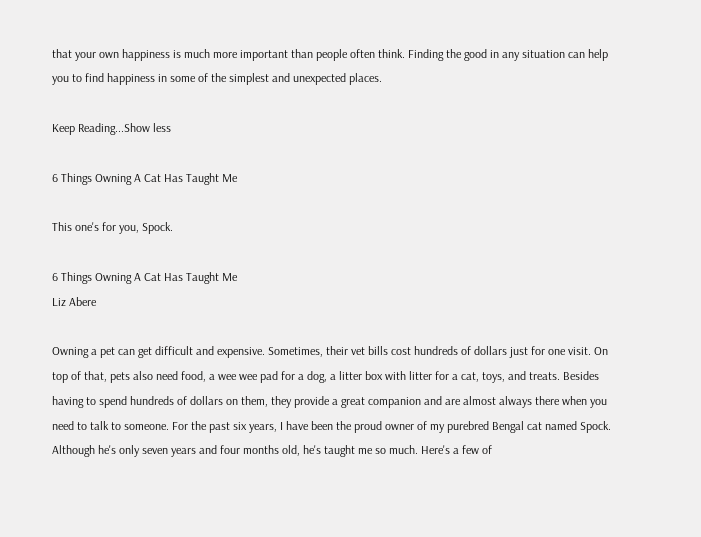that your own happiness is much more important than people often think. Finding the good in any situation can help you to find happiness in some of the simplest and unexpected places.

Keep Reading...Show less

6 Things Owning A Cat Has Taught Me

This one's for you, Spock.

6 Things Owning A Cat Has Taught Me
Liz Abere

Owning a pet can get difficult and expensive. Sometimes, their vet bills cost hundreds of dollars just for one visit. On top of that, pets also need food, a wee wee pad for a dog, a litter box with litter for a cat, toys, and treats. Besides having to spend hundreds of dollars on them, they provide a great companion and are almost always there when you need to talk to someone. For the past six years, I have been the proud owner of my purebred Bengal cat named Spock. Although he's only seven years and four months old, he's taught me so much. Here's a few of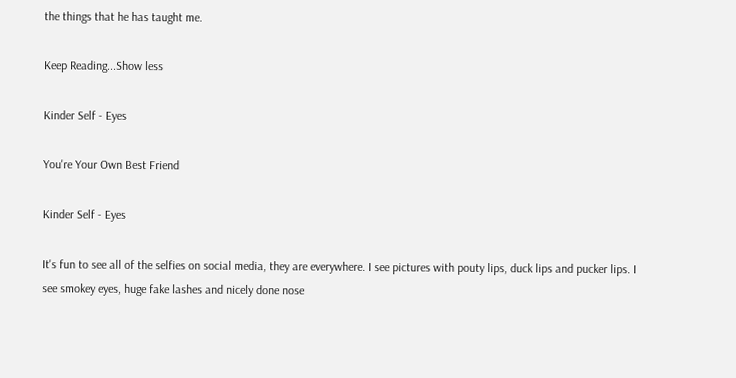the things that he has taught me.

Keep Reading...Show less

Kinder Self - Eyes

You're Your Own Best Friend

Kinder Self - Eyes

It's fun to see all of the selfies on social media, they are everywhere. I see pictures with pouty lips, duck lips and pucker lips. I see smokey eyes, huge fake lashes and nicely done nose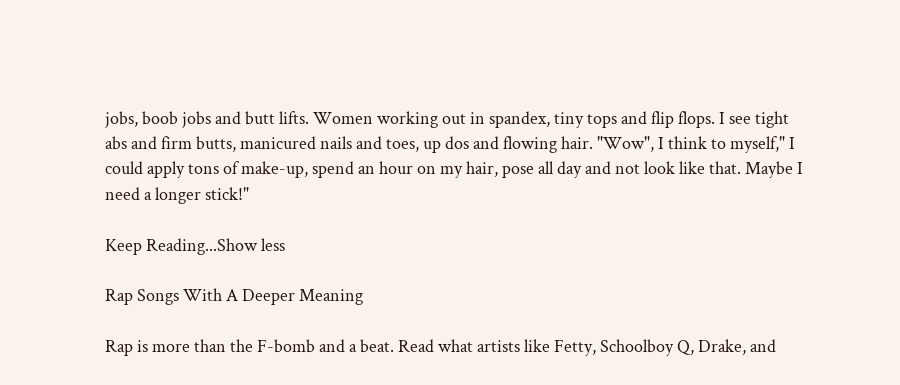jobs, boob jobs and butt lifts. Women working out in spandex, tiny tops and flip flops. I see tight abs and firm butts, manicured nails and toes, up dos and flowing hair. "Wow", I think to myself," I could apply tons of make-up, spend an hour on my hair, pose all day and not look like that. Maybe I need a longer stick!"

Keep Reading...Show less

Rap Songs With A Deeper Meaning

Rap is more than the F-bomb and a beat. Read what artists like Fetty, Schoolboy Q, Drake, and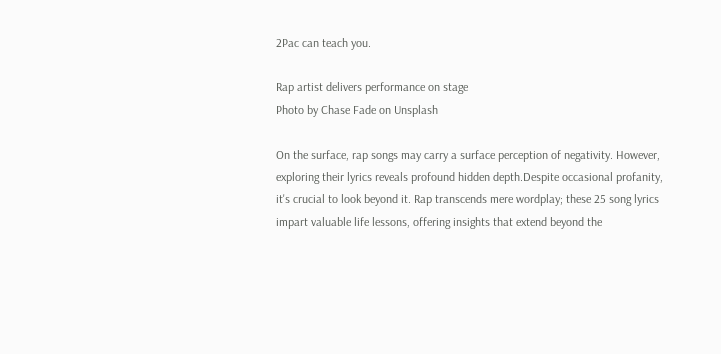2Pac can teach you.

Rap artist delivers performance on stage
Photo by Chase Fade on Unsplash

On the surface, rap songs may carry a surface perception of negativity. However, exploring their lyrics reveals profound hidden depth.Despite occasional profanity, it's crucial to look beyond it. Rap transcends mere wordplay; these 25 song lyrics impart valuable life lessons, offering insights that extend beyond the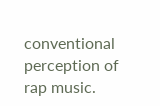conventional perception of rap music.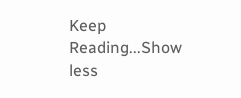Keep Reading...Show less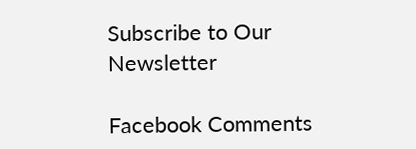Subscribe to Our Newsletter

Facebook Comments